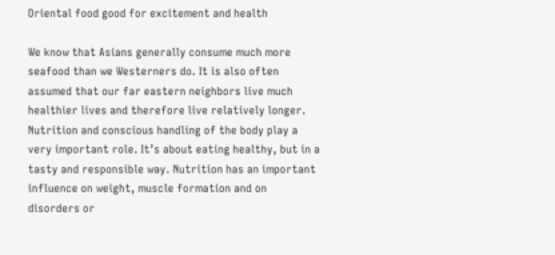Oriental food good for excitement and health

We know that Asians generally consume much more seafood than we Westerners do. It is also often assumed that our far eastern neighbors live much healthier lives and therefore live relatively longer. Nutrition and conscious handling of the body play a very important role. It’s about eating healthy, but in a tasty and responsible way. Nutrition has an important influence on weight, muscle formation and on disorders or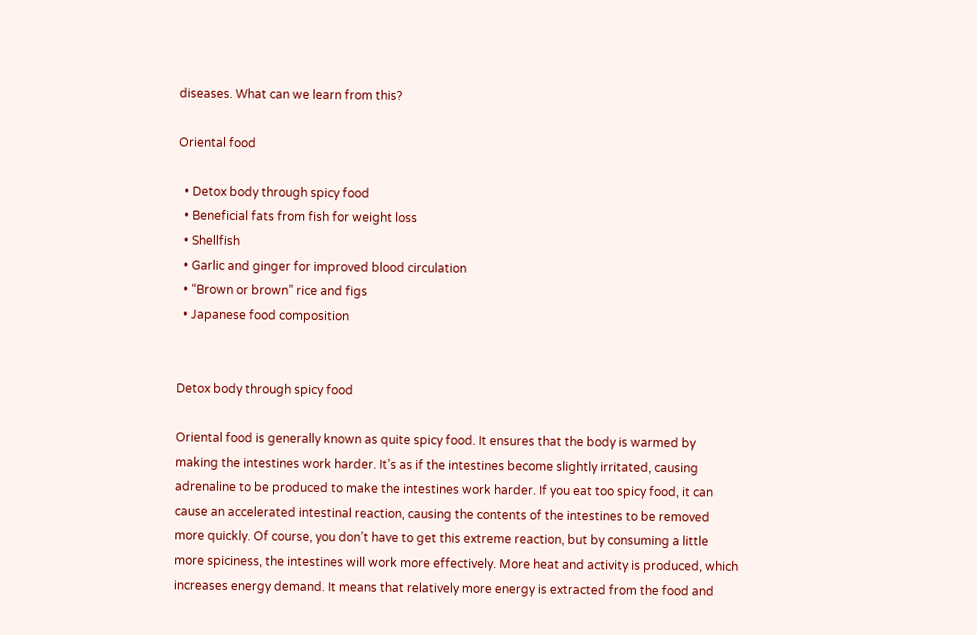diseases. What can we learn from this?

Oriental food

  • Detox body through spicy food
  • Beneficial fats from fish for weight loss
  • Shellfish
  • Garlic and ginger for improved blood circulation
  • “Brown or brown” rice and figs
  • Japanese food composition


Detox body through spicy food

Oriental food is generally known as quite spicy food. It ensures that the body is warmed by making the intestines work harder. It’s as if the intestines become slightly irritated, causing adrenaline to be produced to make the intestines work harder. If you eat too spicy food, it can cause an accelerated intestinal reaction, causing the contents of the intestines to be removed more quickly. Of course, you don’t have to get this extreme reaction, but by consuming a little more spiciness, the intestines will work more effectively. More heat and activity is produced, which increases energy demand. It means that relatively more energy is extracted from the food and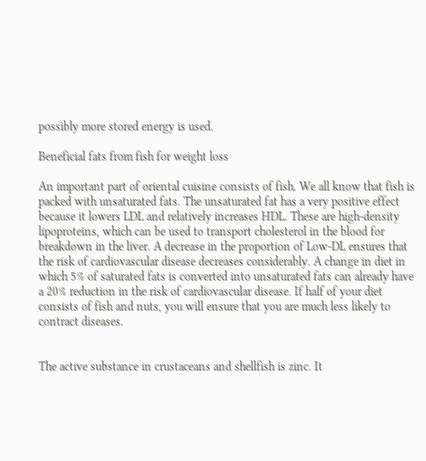possibly more stored energy is used.

Beneficial fats from fish for weight loss

An important part of oriental cuisine consists of fish. We all know that fish is packed with unsaturated fats. The unsaturated fat has a very positive effect because it lowers LDL and relatively increases HDL. These are high-density lipoproteins, which can be used to transport cholesterol in the blood for breakdown in the liver. A decrease in the proportion of Low-DL ensures that the risk of cardiovascular disease decreases considerably. A change in diet in which 5% of saturated fats is converted into unsaturated fats can already have a 20% reduction in the risk of cardiovascular disease. If half of your diet consists of fish and nuts, you will ensure that you are much less likely to contract diseases.


The active substance in crustaceans and shellfish is zinc. It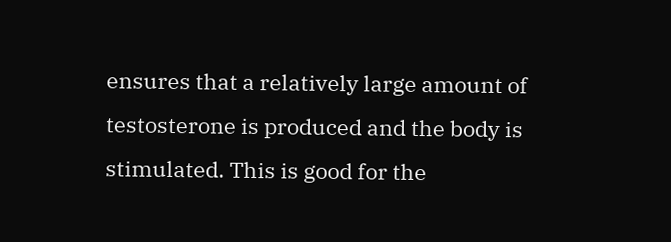ensures that a relatively large amount of testosterone is produced and the body is stimulated. This is good for the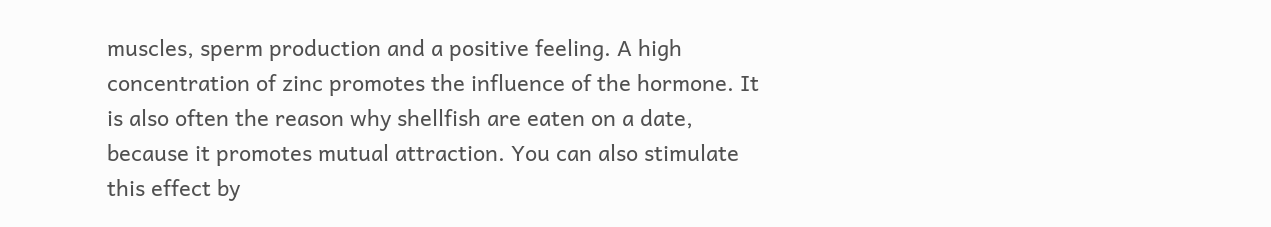muscles, sperm production and a positive feeling. A high concentration of zinc promotes the influence of the hormone. It is also often the reason why shellfish are eaten on a date, because it promotes mutual attraction. You can also stimulate this effect by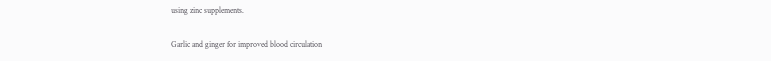using zinc supplements.

Garlic and ginger for improved blood circulation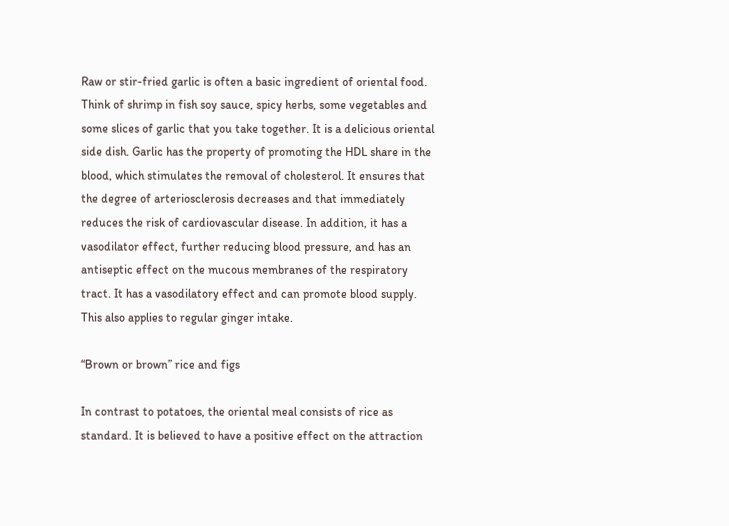Raw or stir-fried garlic is often a basic ingredient of oriental food. Think of shrimp in fish soy sauce, spicy herbs, some vegetables and some slices of garlic that you take together. It is a delicious oriental side dish. Garlic has the property of promoting the HDL share in the blood, which stimulates the removal of cholesterol. It ensures that the degree of arteriosclerosis decreases and that immediately reduces the risk of cardiovascular disease. In addition, it has a vasodilator effect, further reducing blood pressure, and has an antiseptic effect on the mucous membranes of the respiratory tract. It has a vasodilatory effect and can promote blood supply. This also applies to regular ginger intake.

“Brown or brown” rice and figs

In contrast to potatoes, the oriental meal consists of rice as standard. It is believed to have a positive effect on the attraction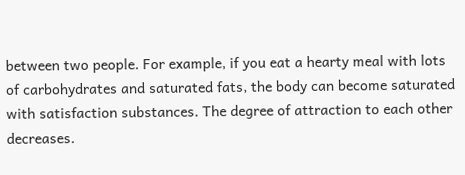between two people. For example, if you eat a hearty meal with lots of carbohydrates and saturated fats, the body can become saturated with satisfaction substances. The degree of attraction to each other decreases.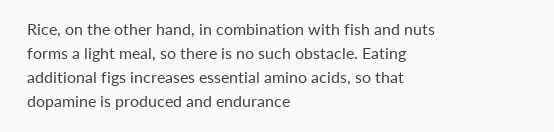Rice, on the other hand, in combination with fish and nuts forms a light meal, so there is no such obstacle. Eating additional figs increases essential amino acids, so that dopamine is produced and endurance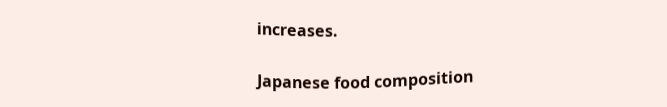increases.

Japanese food composition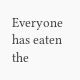Everyone has eaten the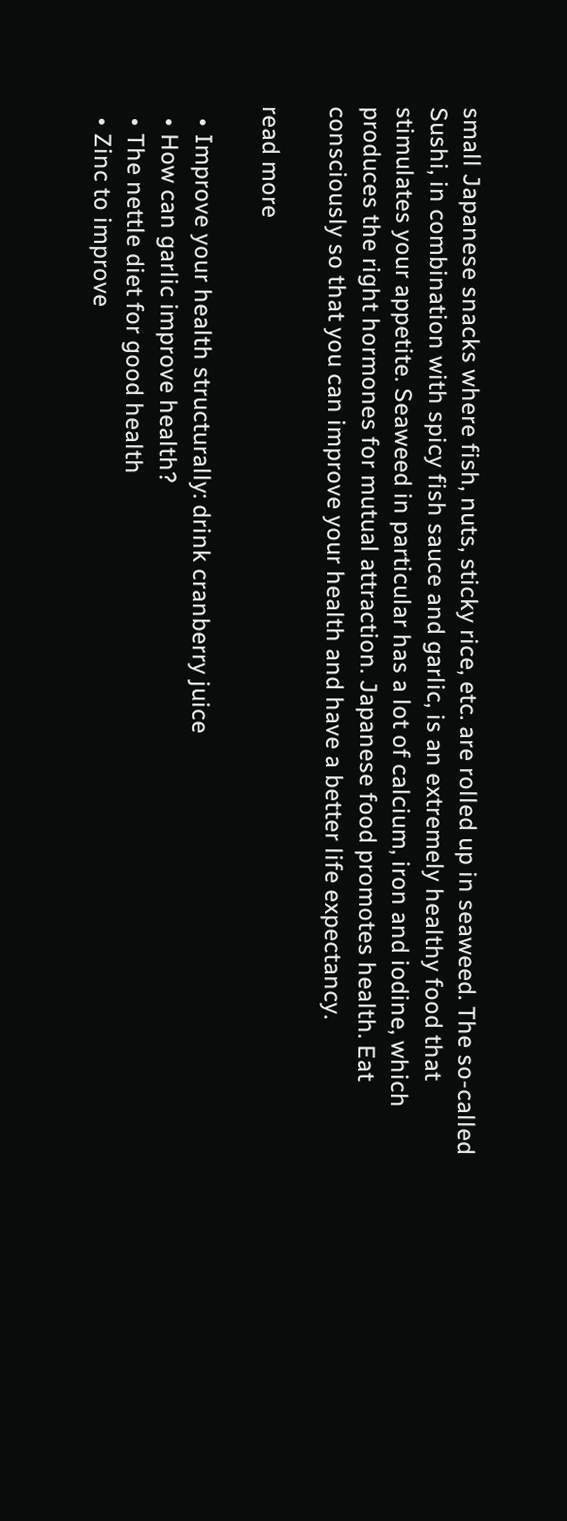small Japanese snacks where fish, nuts, sticky rice, etc. are rolled up in seaweed. The so-called Sushi, in combination with spicy fish sauce and garlic, is an extremely healthy food that stimulates your appetite. Seaweed in particular has a lot of calcium, iron and iodine, which produces the right hormones for mutual attraction. Japanese food promotes health. Eat consciously so that you can improve your health and have a better life expectancy.

read more

  • Improve your health structurally: drink cranberry juice
  • How can garlic improve health?
  • The nettle diet for good health
  • Zinc to improve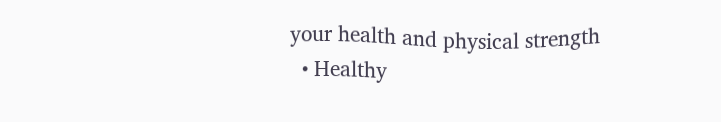your health and physical strength
  • Healthy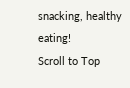snacking, healthy eating!
Scroll to Top